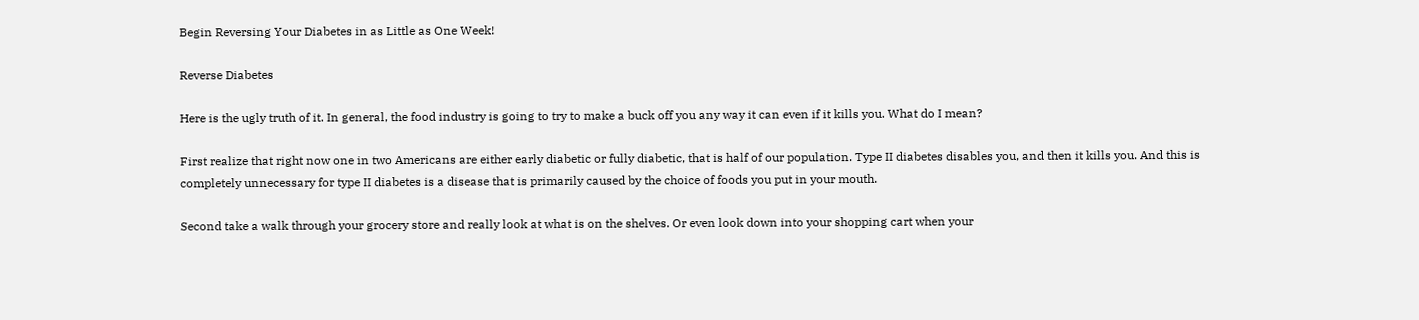Begin Reversing Your Diabetes in as Little as One Week!

Reverse Diabetes

Here is the ugly truth of it. In general, the food industry is going to try to make a buck off you any way it can even if it kills you. What do I mean?

First realize that right now one in two Americans are either early diabetic or fully diabetic, that is half of our population. Type II diabetes disables you, and then it kills you. And this is completely unnecessary for type II diabetes is a disease that is primarily caused by the choice of foods you put in your mouth.

Second take a walk through your grocery store and really look at what is on the shelves. Or even look down into your shopping cart when your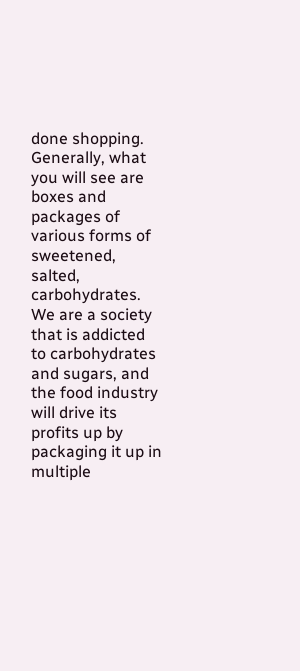done shopping. Generally, what you will see are boxes and packages of various forms of sweetened, salted, carbohydrates. We are a society that is addicted to carbohydrates and sugars, and the food industry will drive its profits up by packaging it up in multiple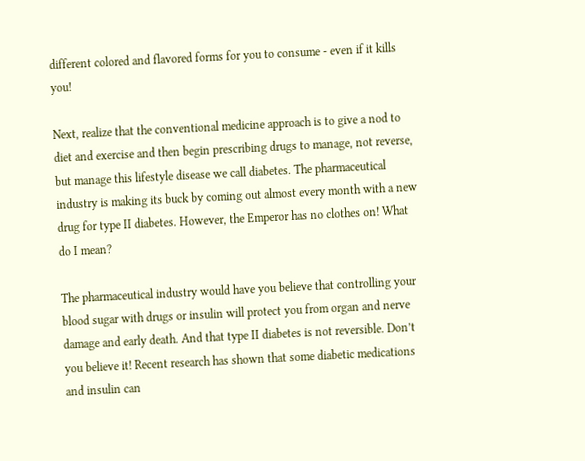different colored and flavored forms for you to consume - even if it kills you!

Next, realize that the conventional medicine approach is to give a nod to diet and exercise and then begin prescribing drugs to manage, not reverse, but manage this lifestyle disease we call diabetes. The pharmaceutical industry is making its buck by coming out almost every month with a new drug for type II diabetes. However, the Emperor has no clothes on! What do I mean?

The pharmaceutical industry would have you believe that controlling your blood sugar with drugs or insulin will protect you from organ and nerve damage and early death. And that type II diabetes is not reversible. Don’t you believe it! Recent research has shown that some diabetic medications and insulin can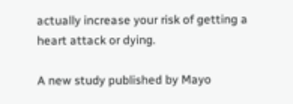actually increase your risk of getting a heart attack or dying.

A new study published by Mayo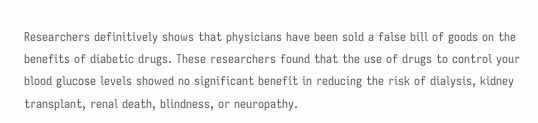Researchers definitively shows that physicians have been sold a false bill of goods on the benefits of diabetic drugs. These researchers found that the use of drugs to control your blood glucose levels showed no significant benefit in reducing the risk of dialysis, kidney transplant, renal death, blindness, or neuropathy.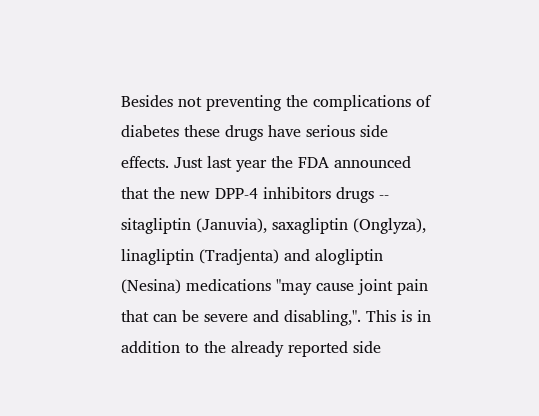Besides not preventing the complications of diabetes these drugs have serious side effects. Just last year the FDA announced that the new DPP-4 inhibitors drugs -- sitagliptin (Januvia), saxagliptin (Onglyza), linagliptin (Tradjenta) and alogliptin (Nesina) medications "may cause joint pain that can be severe and disabling,". This is in addition to the already reported side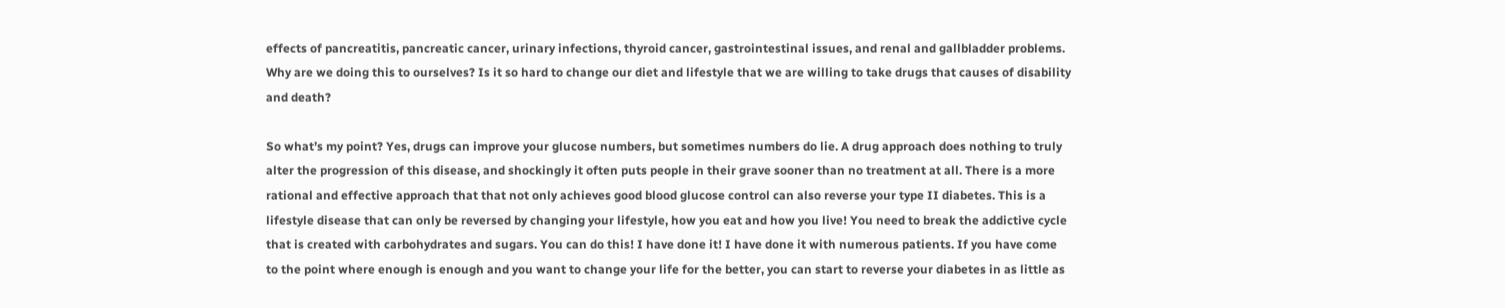effects of pancreatitis, pancreatic cancer, urinary infections, thyroid cancer, gastrointestinal issues, and renal and gallbladder problems. Why are we doing this to ourselves? Is it so hard to change our diet and lifestyle that we are willing to take drugs that causes of disability and death?

So what’s my point? Yes, drugs can improve your glucose numbers, but sometimes numbers do lie. A drug approach does nothing to truly alter the progression of this disease, and shockingly it often puts people in their grave sooner than no treatment at all. There is a more rational and effective approach that that not only achieves good blood glucose control can also reverse your type II diabetes. This is a lifestyle disease that can only be reversed by changing your lifestyle, how you eat and how you live! You need to break the addictive cycle that is created with carbohydrates and sugars. You can do this! I have done it! I have done it with numerous patients. If you have come to the point where enough is enough and you want to change your life for the better, you can start to reverse your diabetes in as little as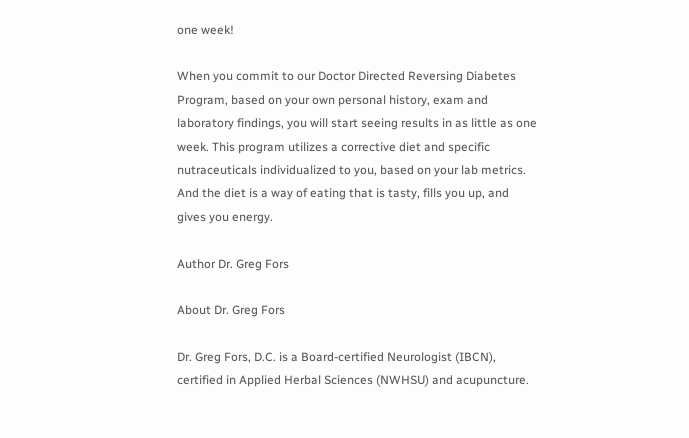one week!

When you commit to our Doctor Directed Reversing Diabetes Program, based on your own personal history, exam and laboratory findings, you will start seeing results in as little as one week. This program utilizes a corrective diet and specific nutraceuticals individualized to you, based on your lab metrics. And the diet is a way of eating that is tasty, fills you up, and gives you energy.

Author Dr. Greg Fors

About Dr. Greg Fors

Dr. Greg Fors, D.C. is a Board-certified Neurologist (IBCN), certified in Applied Herbal Sciences (NWHSU) and acupuncture.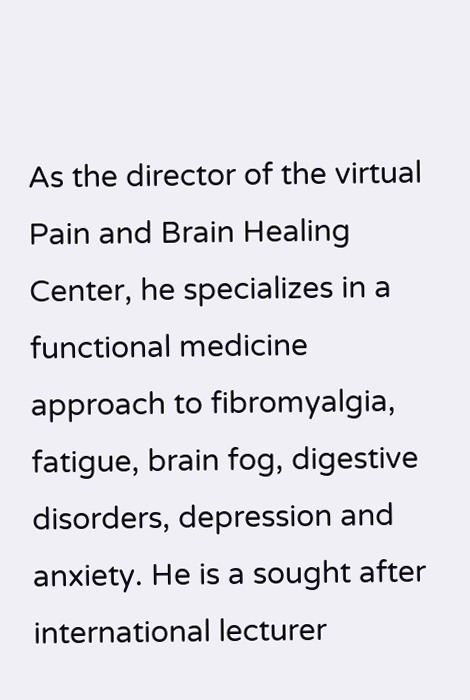As the director of the virtual Pain and Brain Healing Center, he specializes in a functional medicine approach to fibromyalgia, fatigue, brain fog, digestive disorders, depression and anxiety. He is a sought after international lecturer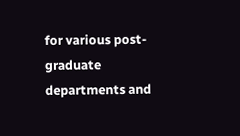for various post-graduate departments and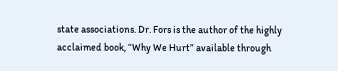state associations. Dr. Fors is the author of the highly acclaimed book, “Why We Hurt” available through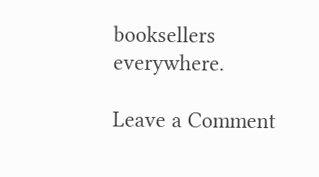booksellers everywhere.

Leave a Comment